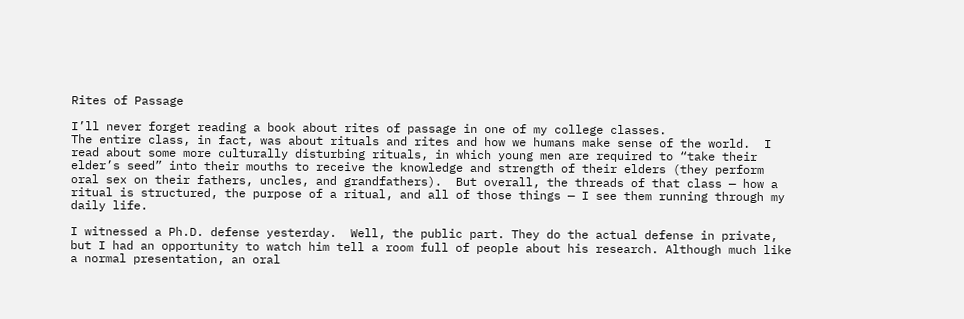Rites of Passage

I’ll never forget reading a book about rites of passage in one of my college classes.
The entire class, in fact, was about rituals and rites and how we humans make sense of the world.  I read about some more culturally disturbing rituals, in which young men are required to “take their elder’s seed” into their mouths to receive the knowledge and strength of their elders (they perform oral sex on their fathers, uncles, and grandfathers).  But overall, the threads of that class — how a ritual is structured, the purpose of a ritual, and all of those things — I see them running through my daily life.

I witnessed a Ph.D. defense yesterday.  Well, the public part. They do the actual defense in private, but I had an opportunity to watch him tell a room full of people about his research. Although much like a normal presentation, an oral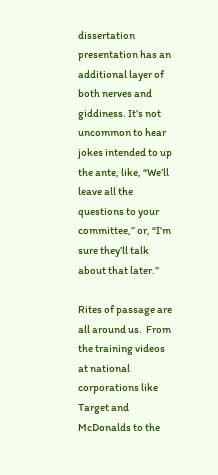dissertation presentation has an additional layer of both nerves and giddiness. It’s not uncommon to hear jokes intended to up the ante, like, “We’ll leave all the questions to your committee,” or, “I’m sure they’ll talk about that later.”

Rites of passage are all around us.  From the training videos at national corporations like Target and McDonalds to the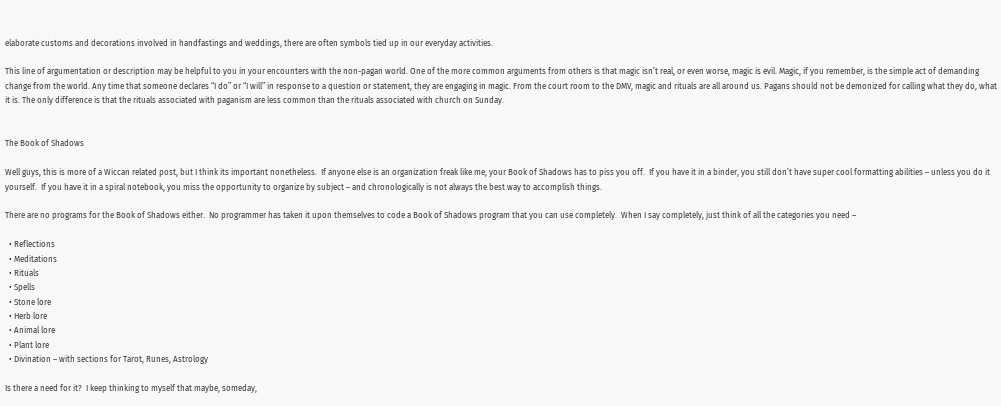elaborate customs and decorations involved in handfastings and weddings, there are often symbols tied up in our everyday activities.

This line of argumentation or description may be helpful to you in your encounters with the non-pagan world. One of the more common arguments from others is that magic isn’t real, or even worse, magic is evil. Magic, if you remember, is the simple act of demanding change from the world. Any time that someone declares “I do” or “I will” in response to a question or statement, they are engaging in magic. From the court room to the DMV, magic and rituals are all around us. Pagans should not be demonized for calling what they do, what it is. The only difference is that the rituals associated with paganism are less common than the rituals associated with church on Sunday.


The Book of Shadows

Well guys, this is more of a Wiccan related post, but I think its important nonetheless.  If anyone else is an organization freak like me, your Book of Shadows has to piss you off.  If you have it in a binder, you still don’t have super cool formatting abilities – unless you do it yourself.  If you have it in a spiral notebook, you miss the opportunity to organize by subject – and chronologically is not always the best way to accomplish things.

There are no programs for the Book of Shadows either.  No programmer has taken it upon themselves to code a Book of Shadows program that you can use completely.  When I say completely, just think of all the categories you need –

  • Reflections
  • Meditations
  • Rituals
  • Spells
  • Stone lore
  • Herb lore
  • Animal lore
  • Plant lore
  • Divination – with sections for Tarot, Runes, Astrology

Is there a need for it?  I keep thinking to myself that maybe, someday,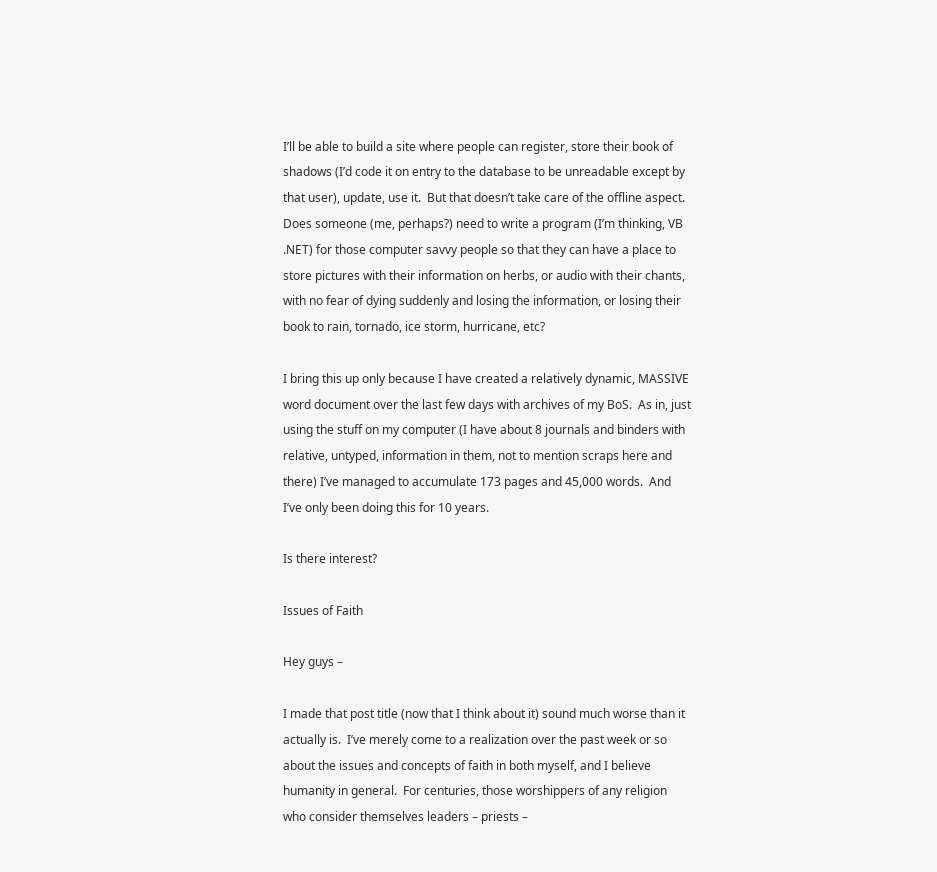I’ll be able to build a site where people can register, store their book of shadows (I’d code it on entry to the database to be unreadable except by that user), update, use it.  But that doesn’t take care of the offline aspect.  Does someone (me, perhaps?) need to write a program (I’m thinking, VB .NET) for those computer savvy people so that they can have a place to store pictures with their information on herbs, or audio with their chants, with no fear of dying suddenly and losing the information, or losing their book to rain, tornado, ice storm, hurricane, etc?

I bring this up only because I have created a relatively dynamic, MASSIVE word document over the last few days with archives of my BoS.  As in, just using the stuff on my computer (I have about 8 journals and binders with relative, untyped, information in them, not to mention scraps here and there) I’ve managed to accumulate 173 pages and 45,000 words.  And I’ve only been doing this for 10 years.

Is there interest?

Issues of Faith

Hey guys –

I made that post title (now that I think about it) sound much worse than it actually is.  I’ve merely come to a realization over the past week or so about the issues and concepts of faith in both myself, and I believe humanity in general.  For centuries, those worshippers of any religion who consider themselves leaders – priests –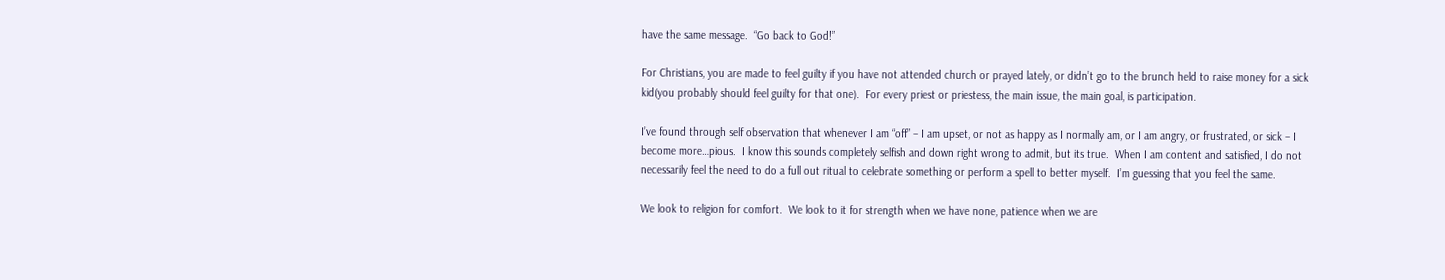have the same message.  “Go back to God!”

For Christians, you are made to feel guilty if you have not attended church or prayed lately, or didn’t go to the brunch held to raise money for a sick kid(you probably should feel guilty for that one).  For every priest or priestess, the main issue, the main goal, is participation.

I’ve found through self observation that whenever I am “off” – I am upset, or not as happy as I normally am, or I am angry, or frustrated, or sick – I become more…pious.  I know this sounds completely selfish and down right wrong to admit, but its true.  When I am content and satisfied, I do not necessarily feel the need to do a full out ritual to celebrate something or perform a spell to better myself.  I’m guessing that you feel the same.

We look to religion for comfort.  We look to it for strength when we have none, patience when we are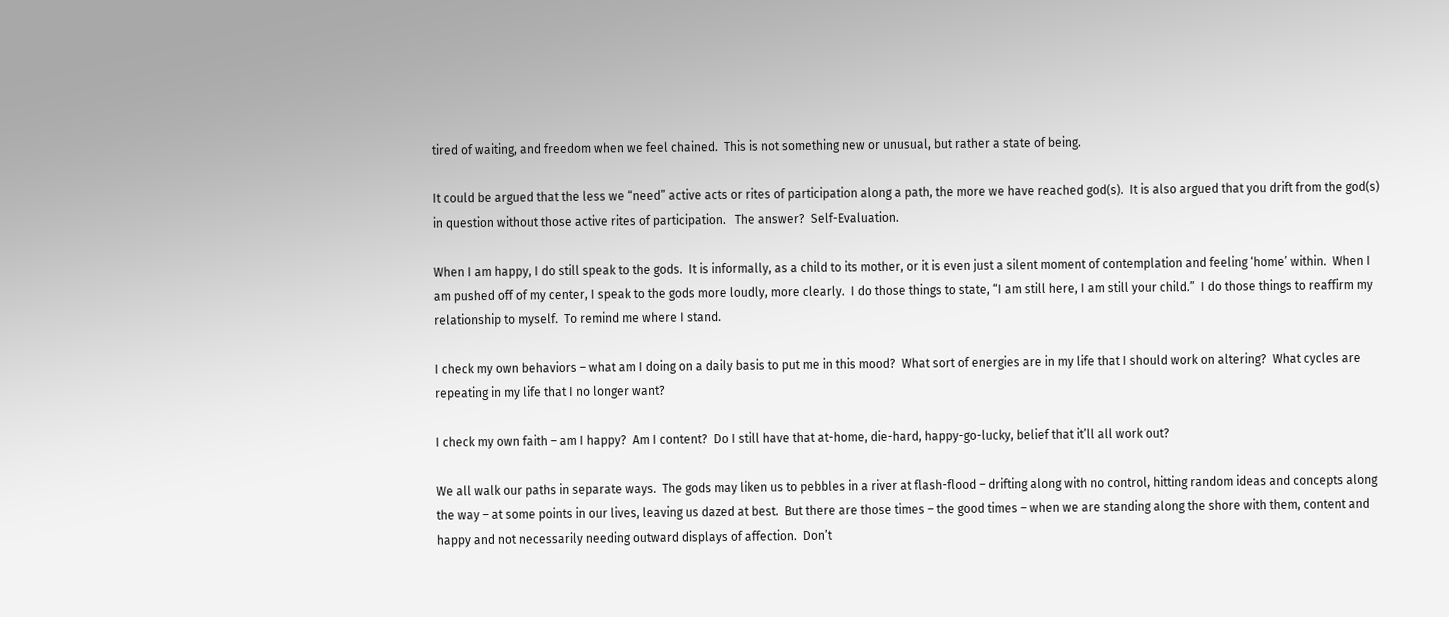tired of waiting, and freedom when we feel chained.  This is not something new or unusual, but rather a state of being.

It could be argued that the less we “need” active acts or rites of participation along a path, the more we have reached god(s).  It is also argued that you drift from the god(s) in question without those active rites of participation.   The answer?  Self-Evaluation.

When I am happy, I do still speak to the gods.  It is informally, as a child to its mother, or it is even just a silent moment of contemplation and feeling ‘home’ within.  When I am pushed off of my center, I speak to the gods more loudly, more clearly.  I do those things to state, “I am still here, I am still your child.”  I do those things to reaffirm my relationship to myself.  To remind me where I stand.

I check my own behaviors – what am I doing on a daily basis to put me in this mood?  What sort of energies are in my life that I should work on altering?  What cycles are repeating in my life that I no longer want?

I check my own faith – am I happy?  Am I content?  Do I still have that at-home, die-hard, happy-go-lucky, belief that it’ll all work out?

We all walk our paths in separate ways.  The gods may liken us to pebbles in a river at flash-flood – drifting along with no control, hitting random ideas and concepts along the way – at some points in our lives, leaving us dazed at best.  But there are those times – the good times – when we are standing along the shore with them, content and happy and not necessarily needing outward displays of affection.  Don’t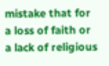mistake that for a loss of faith or a lack of religious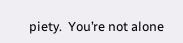piety.  You’re not alone